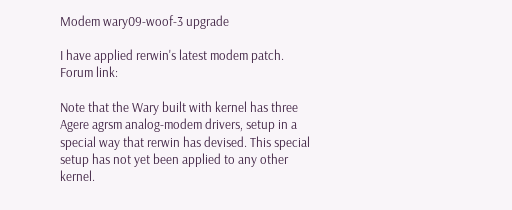Modem wary09-woof-3 upgrade

I have applied rerwin's latest modem patch. Forum link:

Note that the Wary built with kernel has three Agere agrsm analog-modem drivers, setup in a special way that rerwin has devised. This special setup has not yet been applied to any other kernel.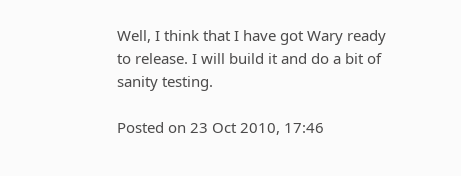Well, I think that I have got Wary ready to release. I will build it and do a bit of sanity testing.

Posted on 23 Oct 2010, 17:46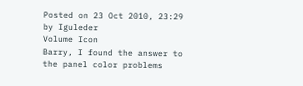Posted on 23 Oct 2010, 23:29 by Iguleder
Volume Icon
Barry, I found the answer to the panel color problems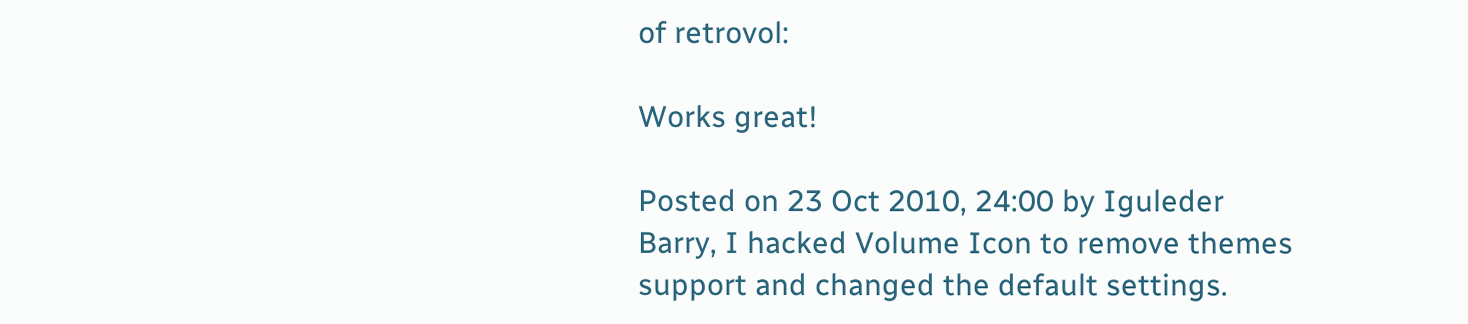of retrovol:

Works great!

Posted on 23 Oct 2010, 24:00 by Iguleder
Barry, I hacked Volume Icon to remove themes support and changed the default settings.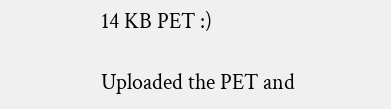14 KB PET :)

Uploaded the PET and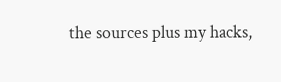the sources plus my hacks,